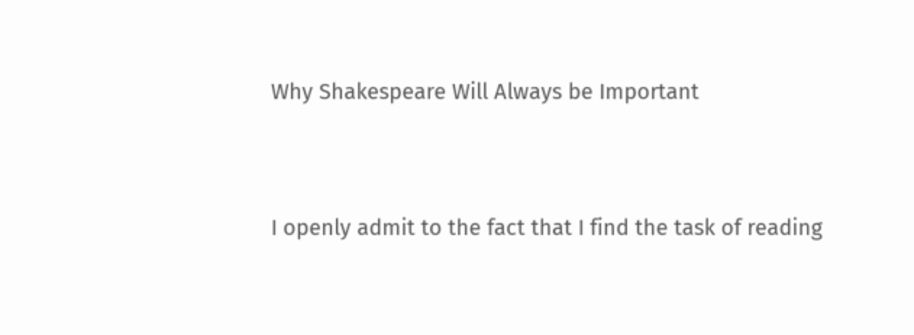Why Shakespeare Will Always be Important



I openly admit to the fact that I find the task of reading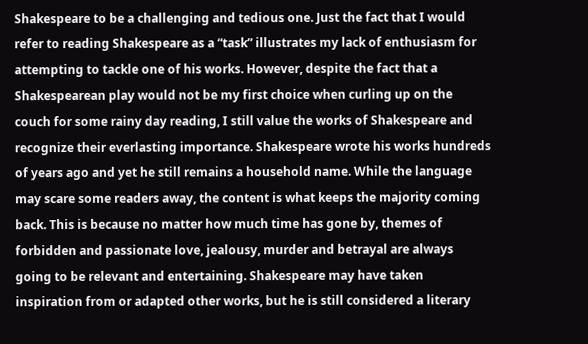Shakespeare to be a challenging and tedious one. Just the fact that I would refer to reading Shakespeare as a “task” illustrates my lack of enthusiasm for attempting to tackle one of his works. However, despite the fact that a Shakespearean play would not be my first choice when curling up on the couch for some rainy day reading, I still value the works of Shakespeare and recognize their everlasting importance. Shakespeare wrote his works hundreds of years ago and yet he still remains a household name. While the language may scare some readers away, the content is what keeps the majority coming back. This is because no matter how much time has gone by, themes of forbidden and passionate love, jealousy, murder and betrayal are always going to be relevant and entertaining. Shakespeare may have taken inspiration from or adapted other works, but he is still considered a literary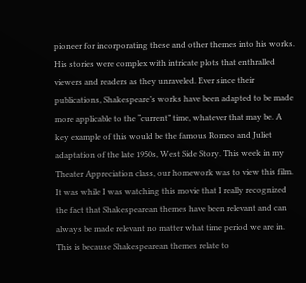pioneer for incorporating these and other themes into his works. His stories were complex with intricate plots that enthralled viewers and readers as they unraveled. Ever since their publications, Shakespeare’s works have been adapted to be made more applicable to the “current” time, whatever that may be. A key example of this would be the famous Romeo and Juliet adaptation of the late 1950s, West Side Story. This week in my Theater Appreciation class, our homework was to view this film. It was while I was watching this movie that I really recognized the fact that Shakespearean themes have been relevant and can always be made relevant no matter what time period we are in. This is because Shakespearean themes relate to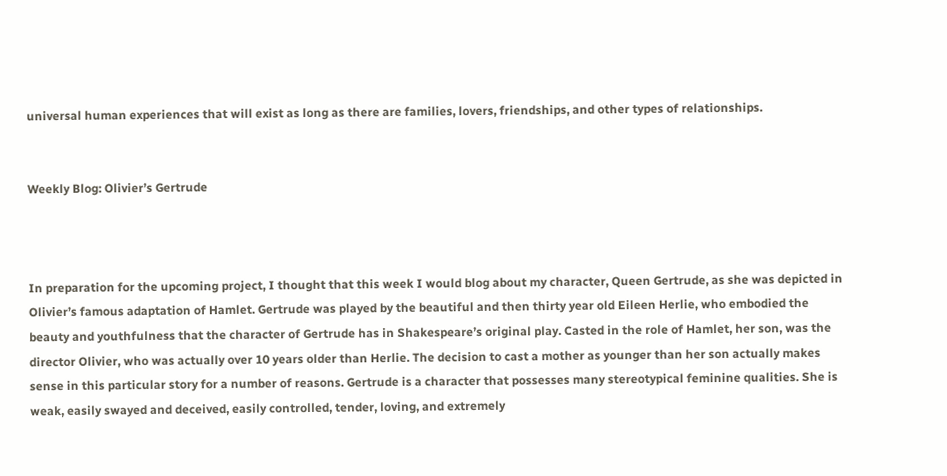universal human experiences that will exist as long as there are families, lovers, friendships, and other types of relationships.


Weekly Blog: Olivier’s Gertrude



In preparation for the upcoming project, I thought that this week I would blog about my character, Queen Gertrude, as she was depicted in Olivier’s famous adaptation of Hamlet. Gertrude was played by the beautiful and then thirty year old Eileen Herlie, who embodied the beauty and youthfulness that the character of Gertrude has in Shakespeare’s original play. Casted in the role of Hamlet, her son, was the director Olivier, who was actually over 10 years older than Herlie. The decision to cast a mother as younger than her son actually makes sense in this particular story for a number of reasons. Gertrude is a character that possesses many stereotypical feminine qualities. She is weak, easily swayed and deceived, easily controlled, tender, loving, and extremely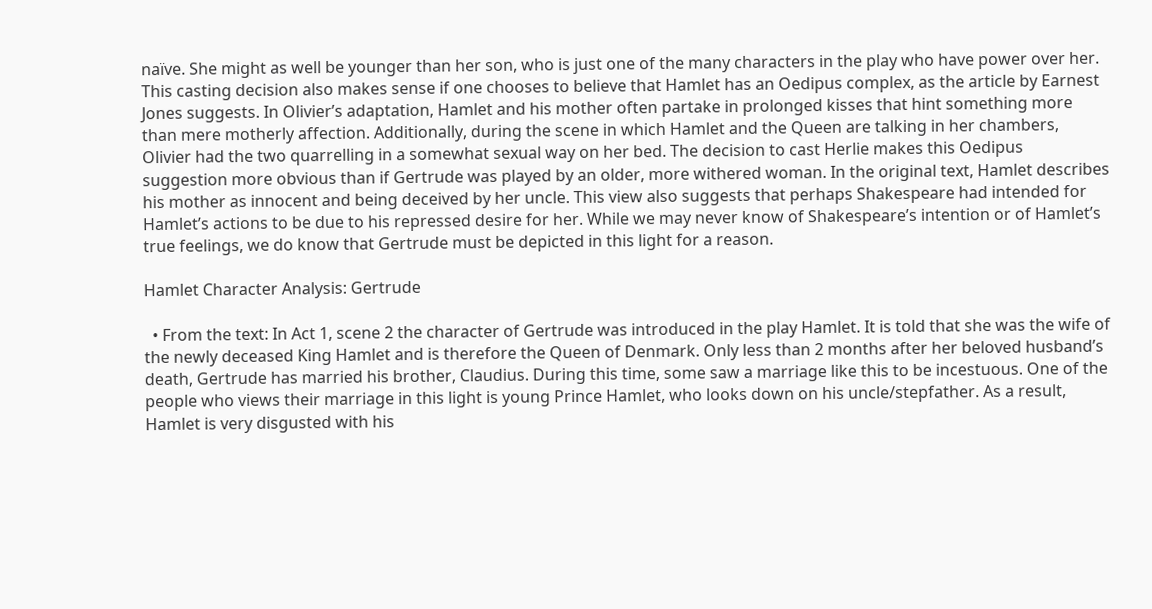naïve. She might as well be younger than her son, who is just one of the many characters in the play who have power over her. This casting decision also makes sense if one chooses to believe that Hamlet has an Oedipus complex, as the article by Earnest Jones suggests. In Olivier’s adaptation, Hamlet and his mother often partake in prolonged kisses that hint something more than mere motherly affection. Additionally, during the scene in which Hamlet and the Queen are talking in her chambers, Olivier had the two quarrelling in a somewhat sexual way on her bed. The decision to cast Herlie makes this Oedipus suggestion more obvious than if Gertrude was played by an older, more withered woman. In the original text, Hamlet describes his mother as innocent and being deceived by her uncle. This view also suggests that perhaps Shakespeare had intended for Hamlet’s actions to be due to his repressed desire for her. While we may never know of Shakespeare’s intention or of Hamlet’s true feelings, we do know that Gertrude must be depicted in this light for a reason.

Hamlet Character Analysis: Gertrude

  • From the text: In Act 1, scene 2 the character of Gertrude was introduced in the play Hamlet. It is told that she was the wife of the newly deceased King Hamlet and is therefore the Queen of Denmark. Only less than 2 months after her beloved husband’s death, Gertrude has married his brother, Claudius. During this time, some saw a marriage like this to be incestuous. One of the people who views their marriage in this light is young Prince Hamlet, who looks down on his uncle/stepfather. As a result, Hamlet is very disgusted with his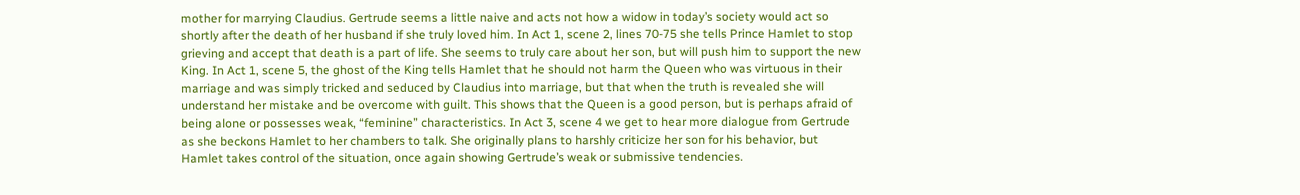mother for marrying Claudius. Gertrude seems a little naive and acts not how a widow in today’s society would act so shortly after the death of her husband if she truly loved him. In Act 1, scene 2, lines 70-75 she tells Prince Hamlet to stop grieving and accept that death is a part of life. She seems to truly care about her son, but will push him to support the new King. In Act 1, scene 5, the ghost of the King tells Hamlet that he should not harm the Queen who was virtuous in their marriage and was simply tricked and seduced by Claudius into marriage, but that when the truth is revealed she will understand her mistake and be overcome with guilt. This shows that the Queen is a good person, but is perhaps afraid of being alone or possesses weak, “feminine” characteristics. In Act 3, scene 4 we get to hear more dialogue from Gertrude as she beckons Hamlet to her chambers to talk. She originally plans to harshly criticize her son for his behavior, but Hamlet takes control of the situation, once again showing Gertrude’s weak or submissive tendencies.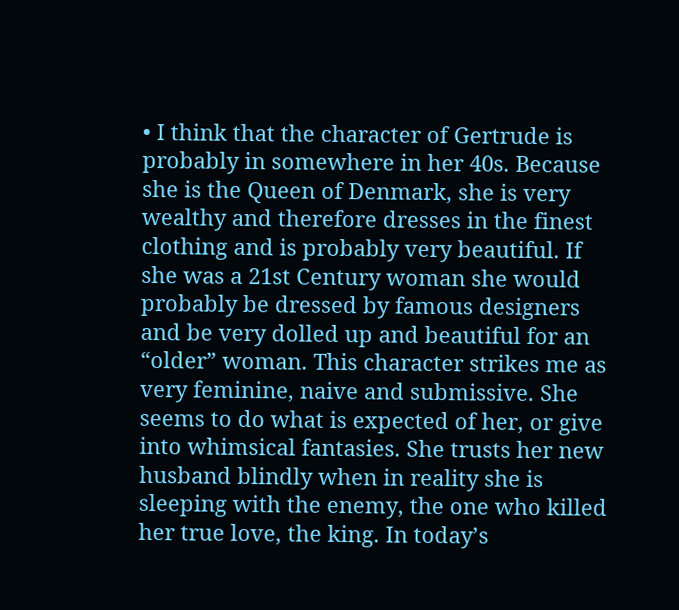• I think that the character of Gertrude is probably in somewhere in her 40s. Because she is the Queen of Denmark, she is very wealthy and therefore dresses in the finest clothing and is probably very beautiful. If she was a 21st Century woman she would probably be dressed by famous designers and be very dolled up and beautiful for an “older” woman. This character strikes me as very feminine, naive and submissive. She seems to do what is expected of her, or give into whimsical fantasies. She trusts her new husband blindly when in reality she is sleeping with the enemy, the one who killed her true love, the king. In today’s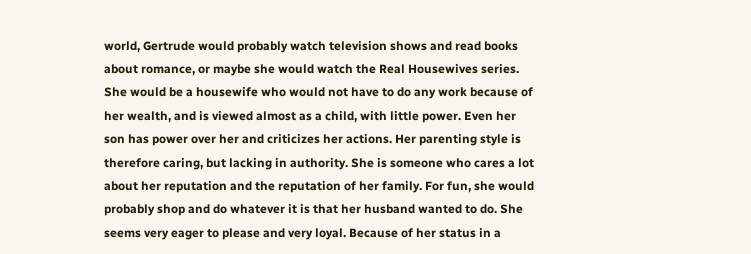world, Gertrude would probably watch television shows and read books about romance, or maybe she would watch the Real Housewives series. She would be a housewife who would not have to do any work because of her wealth, and is viewed almost as a child, with little power. Even her son has power over her and criticizes her actions. Her parenting style is therefore caring, but lacking in authority. She is someone who cares a lot about her reputation and the reputation of her family. For fun, she would probably shop and do whatever it is that her husband wanted to do. She seems very eager to please and very loyal. Because of her status in a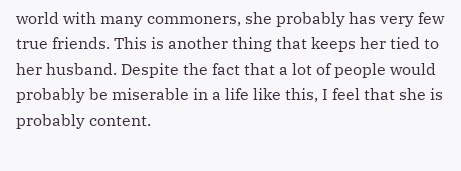world with many commoners, she probably has very few true friends. This is another thing that keeps her tied to her husband. Despite the fact that a lot of people would probably be miserable in a life like this, I feel that she is probably content.